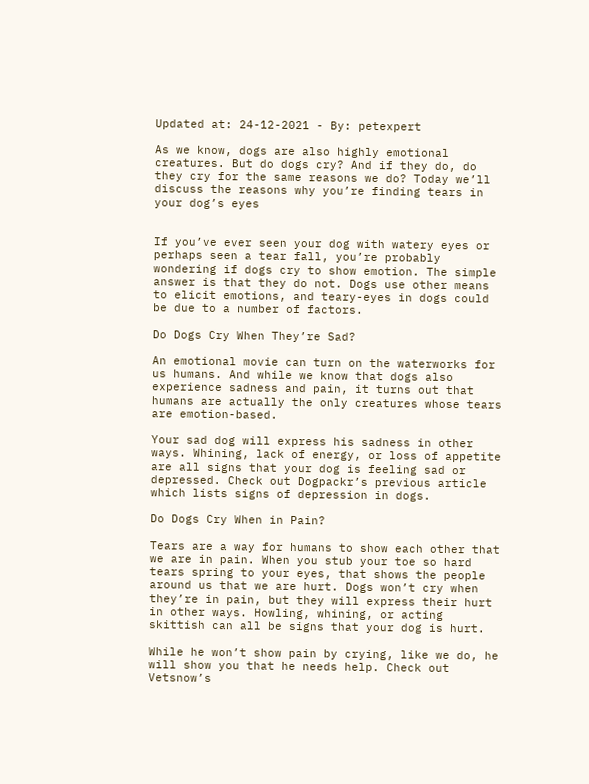Updated at: 24-12-2021 - By: petexpert

As we know, dogs are also highly emotional creatures. But do dogs cry? And if they do, do they cry for the same reasons we do? Today we’ll discuss the reasons why you’re finding tears in your dog’s eyes


If you’ve ever seen your dog with watery eyes or perhaps seen a tear fall, you’re probably wondering if dogs cry to show emotion. The simple answer is that they do not. Dogs use other means to elicit emotions, and teary-eyes in dogs could be due to a number of factors.

Do Dogs Cry When They’re Sad?

An emotional movie can turn on the waterworks for us humans. And while we know that dogs also experience sadness and pain, it turns out that humans are actually the only creatures whose tears are emotion-based.

Your sad dog will express his sadness in other ways. Whining, lack of energy, or loss of appetite are all signs that your dog is feeling sad or depressed. Check out Dogpackr’s previous article which lists signs of depression in dogs.

Do Dogs Cry When in Pain?

Tears are a way for humans to show each other that we are in pain. When you stub your toe so hard tears spring to your eyes, that shows the people around us that we are hurt. Dogs won’t cry when they’re in pain, but they will express their hurt in other ways. Howling, whining, or acting skittish can all be signs that your dog is hurt.

While he won’t show pain by crying, like we do, he will show you that he needs help. Check out Vetsnow’s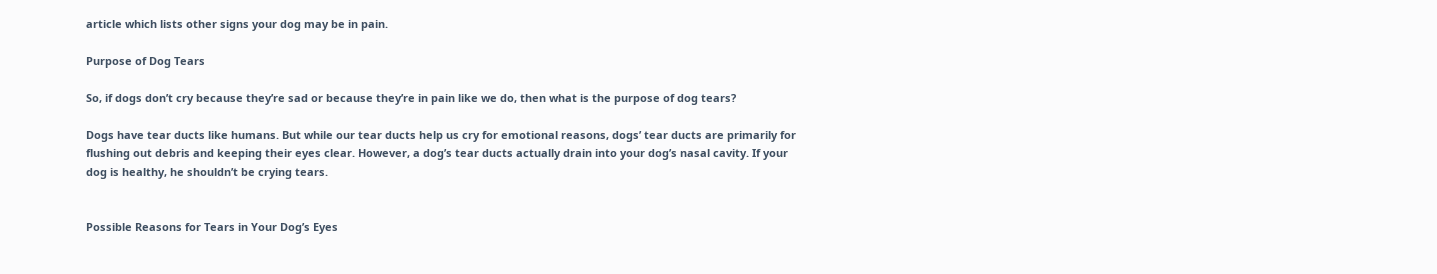article which lists other signs your dog may be in pain.

Purpose of Dog Tears

So, if dogs don’t cry because they’re sad or because they’re in pain like we do, then what is the purpose of dog tears?

Dogs have tear ducts like humans. But while our tear ducts help us cry for emotional reasons, dogs’ tear ducts are primarily for flushing out debris and keeping their eyes clear. However, a dog’s tear ducts actually drain into your dog’s nasal cavity. If your dog is healthy, he shouldn’t be crying tears.


Possible Reasons for Tears in Your Dog’s Eyes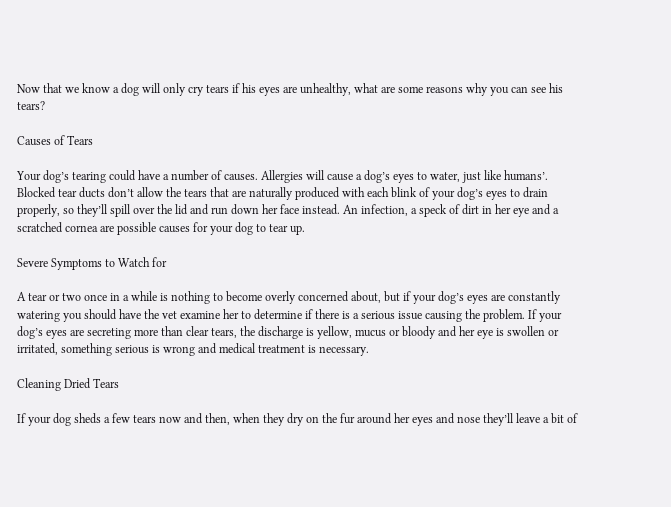Now that we know a dog will only cry tears if his eyes are unhealthy, what are some reasons why you can see his tears?

Causes of Tears

Your dog’s tearing could have a number of causes. Allergies will cause a dog’s eyes to water, just like humans’. Blocked tear ducts don’t allow the tears that are naturally produced with each blink of your dog’s eyes to drain properly, so they’ll spill over the lid and run down her face instead. An infection, a speck of dirt in her eye and a scratched cornea are possible causes for your dog to tear up.

Severe Symptoms to Watch for

A tear or two once in a while is nothing to become overly concerned about, but if your dog’s eyes are constantly watering you should have the vet examine her to determine if there is a serious issue causing the problem. If your dog’s eyes are secreting more than clear tears, the discharge is yellow, mucus or bloody and her eye is swollen or irritated, something serious is wrong and medical treatment is necessary.

Cleaning Dried Tears

If your dog sheds a few tears now and then, when they dry on the fur around her eyes and nose they’ll leave a bit of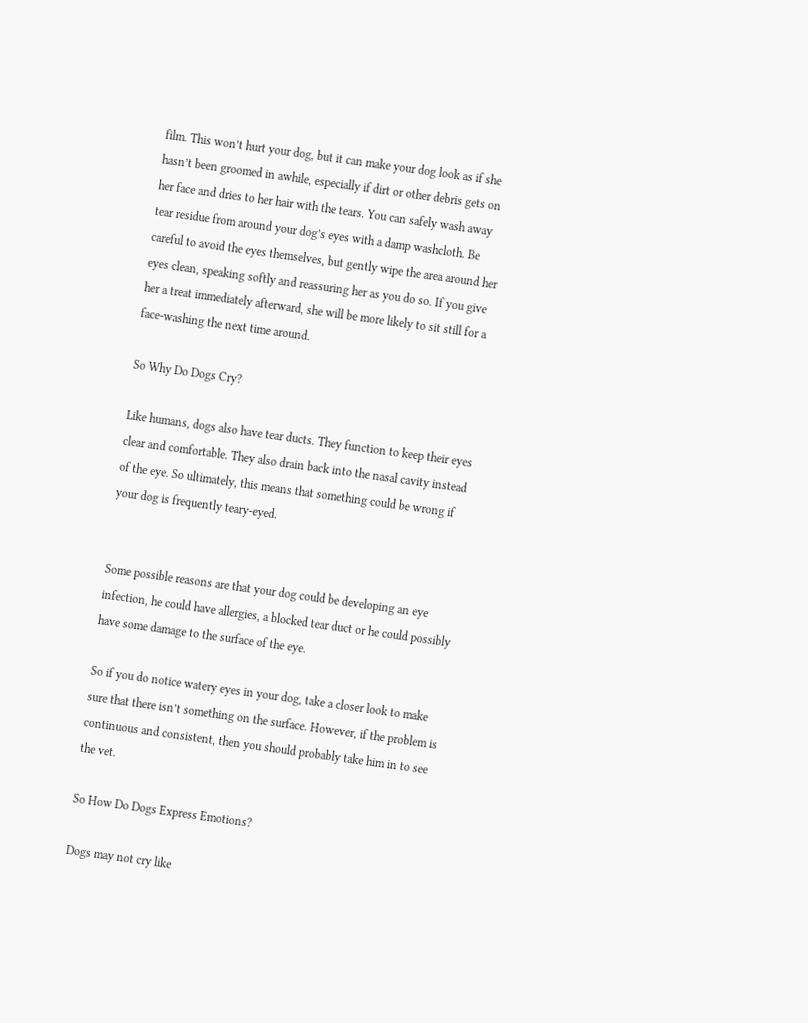film. This won’t hurt your dog, but it can make your dog look as if she hasn’t been groomed in awhile, especially if dirt or other debris gets on her face and dries to her hair with the tears. You can safely wash away tear residue from around your dog’s eyes with a damp washcloth. Be careful to avoid the eyes themselves, but gently wipe the area around her eyes clean, speaking softly and reassuring her as you do so. If you give her a treat immediately afterward, she will be more likely to sit still for a face-washing the next time around.

So Why Do Dogs Cry?

Like humans, dogs also have tear ducts. They function to keep their eyes clear and comfortable. They also drain back into the nasal cavity instead of the eye. So ultimately, this means that something could be wrong if your dog is frequently teary-eyed.


Some possible reasons are that your dog could be developing an eye infection, he could have allergies, a blocked tear duct or he could possibly have some damage to the surface of the eye.

So if you do notice watery eyes in your dog, take a closer look to make sure that there isn’t something on the surface. However, if the problem is continuous and consistent, then you should probably take him in to see the vet.

So How Do Dogs Express Emotions?

Dogs may not cry like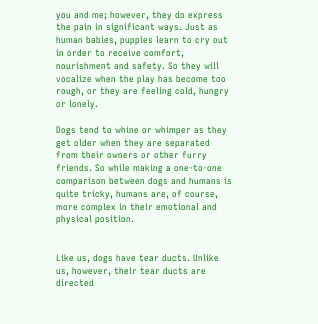you and me; however, they do express the pain in significant ways. Just as human babies, puppies learn to cry out in order to receive comfort, nourishment and safety. So they will vocalize when the play has become too rough, or they are feeling cold, hungry or lonely.

Dogs tend to whine or whimper as they get older when they are separated from their owners or other furry friends. So while making a one-to-one comparison between dogs and humans is quite tricky, humans are, of course, more complex in their emotional and physical position.


Like us, dogs have tear ducts. Unlike us, however, their tear ducts are directed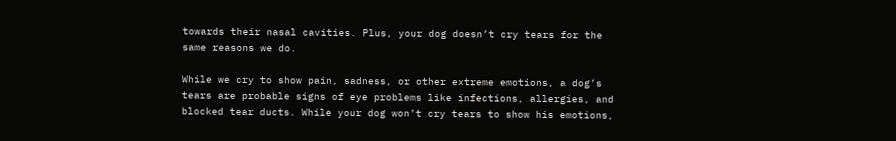towards their nasal cavities. Plus, your dog doesn’t cry tears for the same reasons we do.

While we cry to show pain, sadness, or other extreme emotions, a dog’s tears are probable signs of eye problems like infections, allergies, and blocked tear ducts. While your dog won’t cry tears to show his emotions,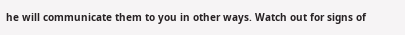he will communicate them to you in other ways. Watch out for signs of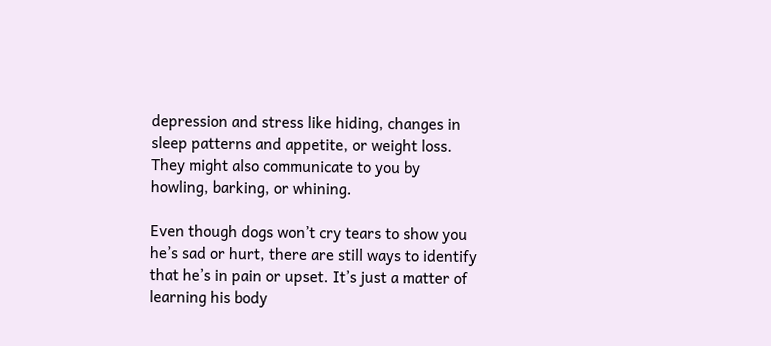depression and stress like hiding, changes in sleep patterns and appetite, or weight loss. They might also communicate to you by howling, barking, or whining.

Even though dogs won’t cry tears to show you he’s sad or hurt, there are still ways to identify that he’s in pain or upset. It’s just a matter of learning his body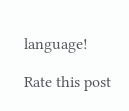language!

Rate this post